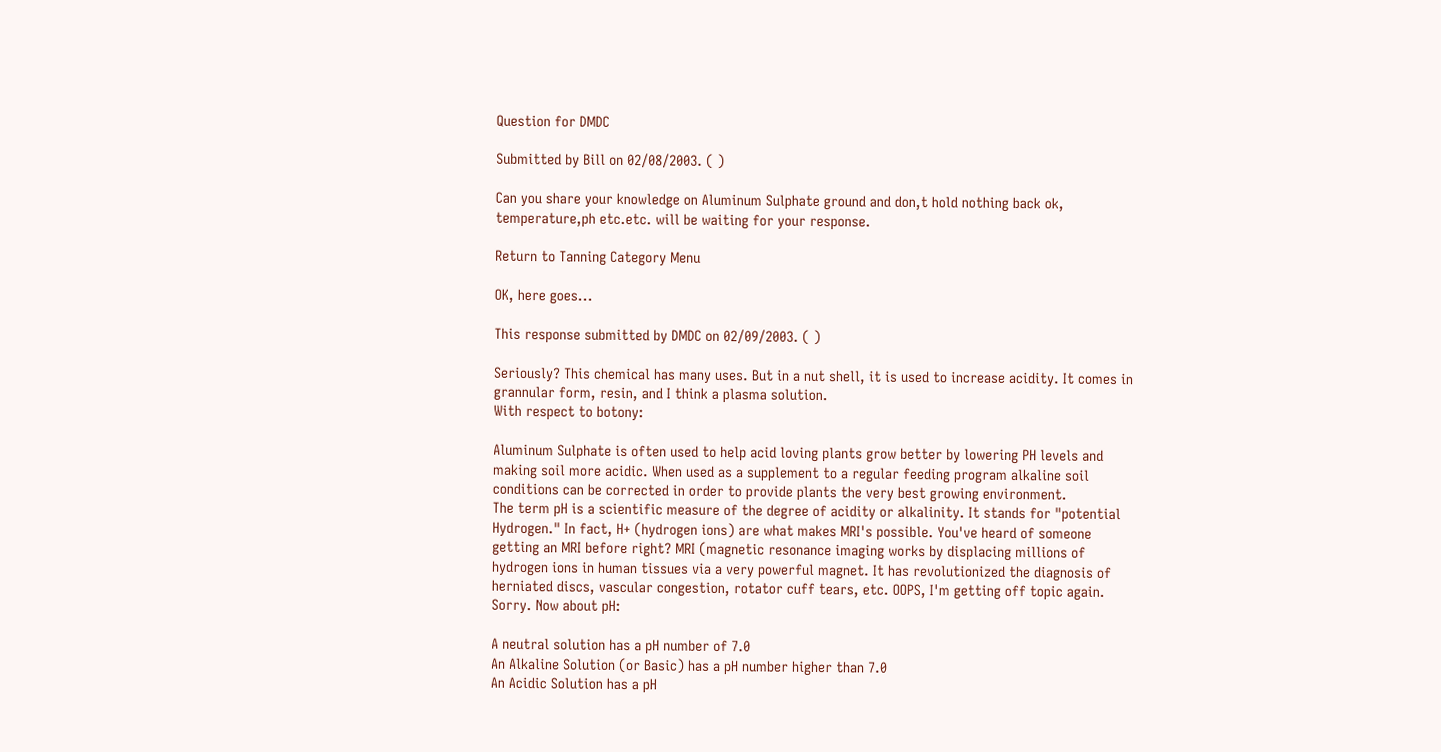Question for DMDC

Submitted by Bill on 02/08/2003. ( )

Can you share your knowledge on Aluminum Sulphate ground and don,t hold nothing back ok, temperature,ph etc.etc. will be waiting for your response.

Return to Tanning Category Menu

OK, here goes...

This response submitted by DMDC on 02/09/2003. ( )

Seriously? This chemical has many uses. But in a nut shell, it is used to increase acidity. It comes in grannular form, resin, and I think a plasma solution.
With respect to botony:

Aluminum Sulphate is often used to help acid loving plants grow better by lowering PH levels and making soil more acidic. When used as a supplement to a regular feeding program alkaline soil conditions can be corrected in order to provide plants the very best growing environment.
The term pH is a scientific measure of the degree of acidity or alkalinity. It stands for "potential Hydrogen." In fact, H+ (hydrogen ions) are what makes MRI's possible. You've heard of someone getting an MRI before right? MRI (magnetic resonance imaging works by displacing millions of hydrogen ions in human tissues via a very powerful magnet. It has revolutionized the diagnosis of herniated discs, vascular congestion, rotator cuff tears, etc. OOPS, I'm getting off topic again. Sorry. Now about pH:

A neutral solution has a pH number of 7.0
An Alkaline Solution (or Basic) has a pH number higher than 7.0
An Acidic Solution has a pH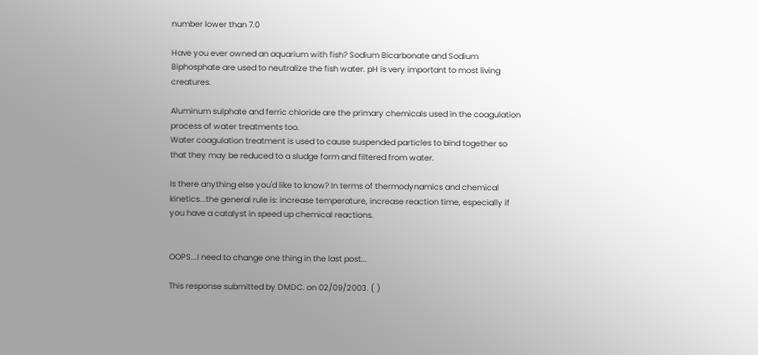number lower than 7.0

Have you ever owned an aquarium with fish? Sodium Bicarbonate and Sodium Biphosphate are used to neutralize the fish water. pH is very important to most living creatures.

Aluminum sulphate and ferric chloride are the primary chemicals used in the coagulation process of water treatments too.
Water coagulation treatment is used to cause suspended particles to bind together so that they may be reduced to a sludge form and filtered from water.

Is there anything else you'd like to know? In terms of thermodynamics and chemical kinetics...the general rule is: increase temperature, increase reaction time, especially if you have a catalyst in speed up chemical reactions.


OOPS...I need to change one thing in the last post...

This response submitted by DMDC. on 02/09/2003. ( )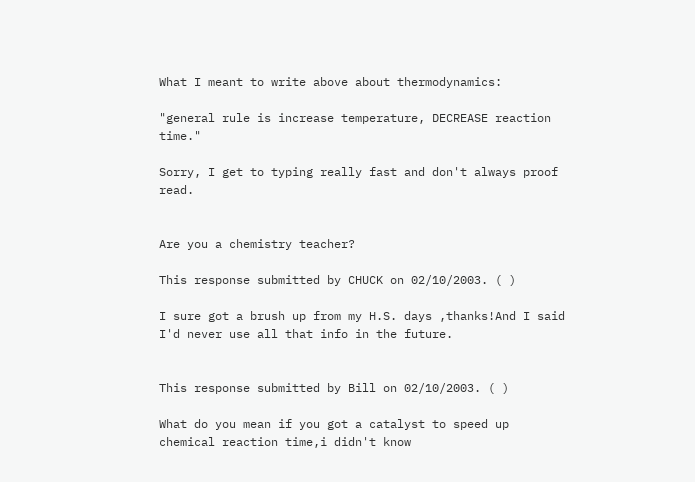What I meant to write above about thermodynamics:

"general rule is increase temperature, DECREASE reaction time."

Sorry, I get to typing really fast and don't always proof read.


Are you a chemistry teacher?

This response submitted by CHUCK on 02/10/2003. ( )

I sure got a brush up from my H.S. days ,thanks!And I said I'd never use all that info in the future.


This response submitted by Bill on 02/10/2003. ( )

What do you mean if you got a catalyst to speed up chemical reaction time,i didn't know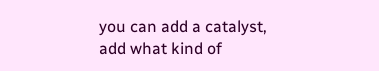you can add a catalyst, add what kind of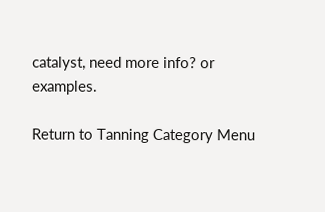catalyst, need more info? or examples.

Return to Tanning Category Menu